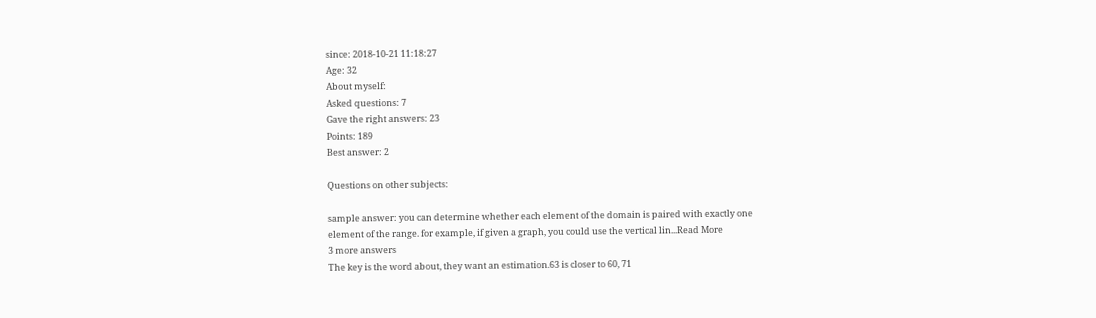since: 2018-10-21 11:18:27
Age: 32
About myself:
Asked questions: 7
Gave the right answers: 23
Points: 189
Best answer: 2

Questions on other subjects:

sample answer: you can determine whether each element of the domain is paired with exactly one element of the range. for example, if given a graph, you could use the vertical lin...Read More
3 more answers
The key is the word about, they want an estimation.63 is closer to 60, 71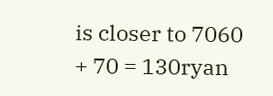is closer to 7060 + 70 = 130ryan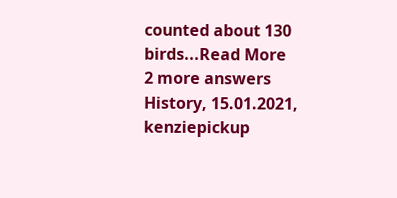counted about 130 birds...Read More
2 more answers
History, 15.01.2021, kenziepickup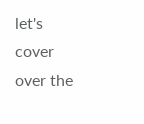let's cover over the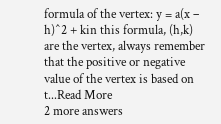formula of the vertex: y = a(x – h)^2 + kin this formula, (h,k) are the vertex, always remember that the positive or negative value of the vertex is based on t...Read More
2 more answers